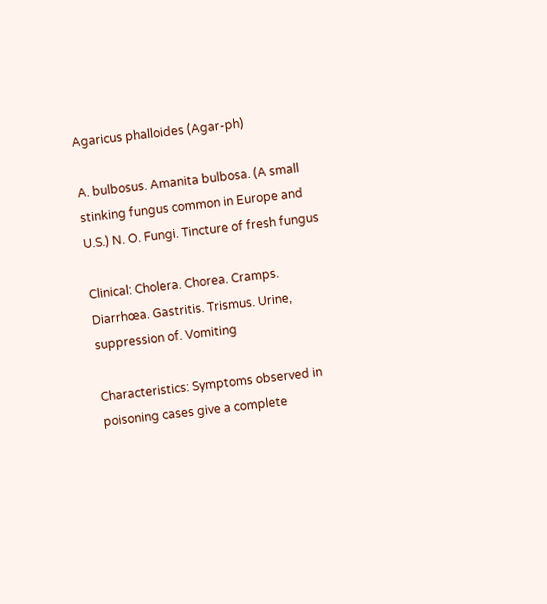Agaricus phalloides (Agar-ph)

A. bulbosus. Amanita bulbosa. (A small stinking fungus common in Europe and U.S.) N. O. Fungi. Tincture of fresh fungus

Clinical: Cholera. Chorea. Cramps. Diarrhœa. Gastritis. Trismus. Urine, suppression of. Vomiting

Characteristics: Symptoms observed in poisoning cases give a complete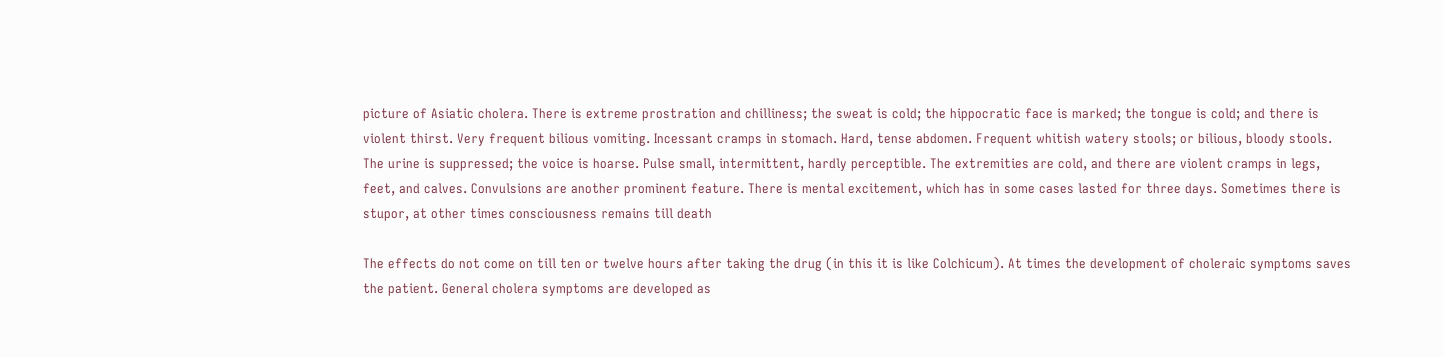picture of Asiatic cholera. There is extreme prostration and chilliness; the sweat is cold; the hippocratic face is marked; the tongue is cold; and there is violent thirst. Very frequent bilious vomiting. Incessant cramps in stomach. Hard, tense abdomen. Frequent whitish watery stools; or bilious, bloody stools. The urine is suppressed; the voice is hoarse. Pulse small, intermittent, hardly perceptible. The extremities are cold, and there are violent cramps in legs, feet, and calves. Convulsions are another prominent feature. There is mental excitement, which has in some cases lasted for three days. Sometimes there is stupor, at other times consciousness remains till death

The effects do not come on till ten or twelve hours after taking the drug (in this it is like Colchicum). At times the development of choleraic symptoms saves the patient. General cholera symptoms are developed as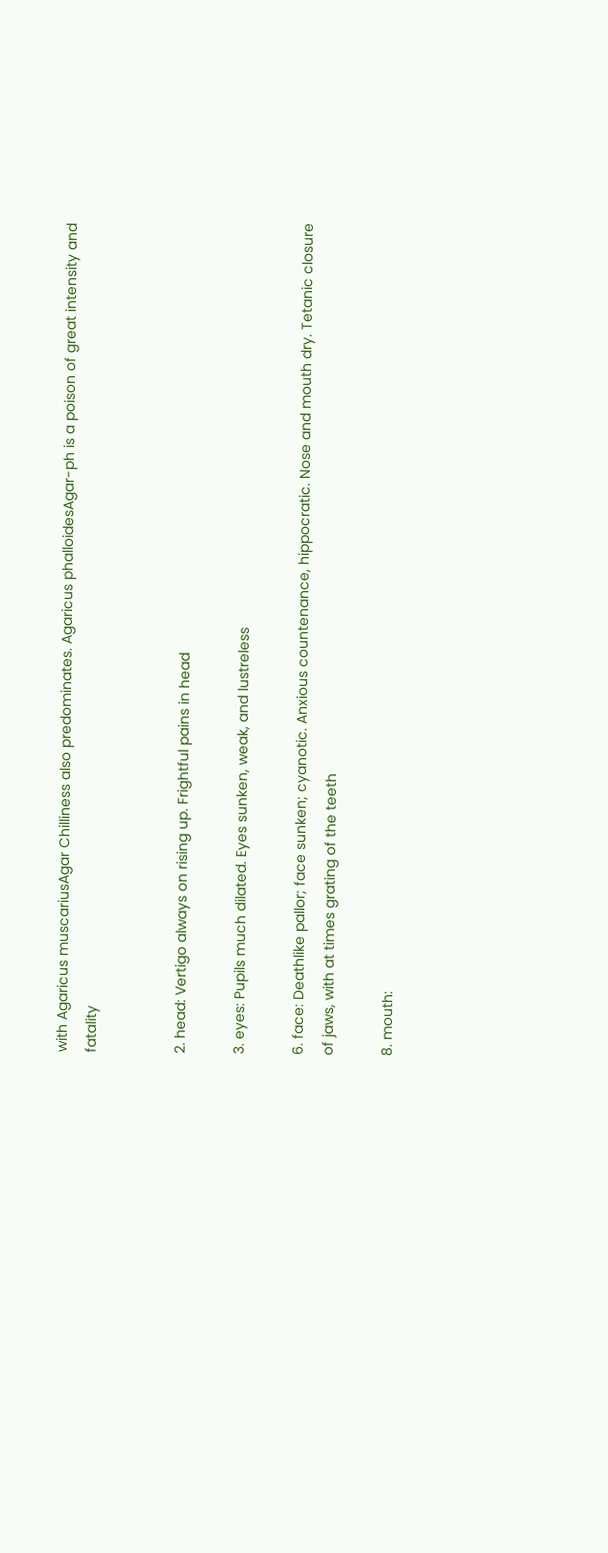with Agaricus muscariusAgar Chilliness also predominates. Agaricus phalloidesAgar-ph is a poison of great intensity and fatality


2. head: Vertigo always on rising up. Frightful pains in head

3. eyes: Pupils much dilated. Eyes sunken, weak, and lustreless

6. face: Deathlike pallor; face sunken; cyanotic. Anxious countenance, hippocratic. Nose and mouth dry. Tetanic closure of jaws, with at times grating of the teeth

8. mouth: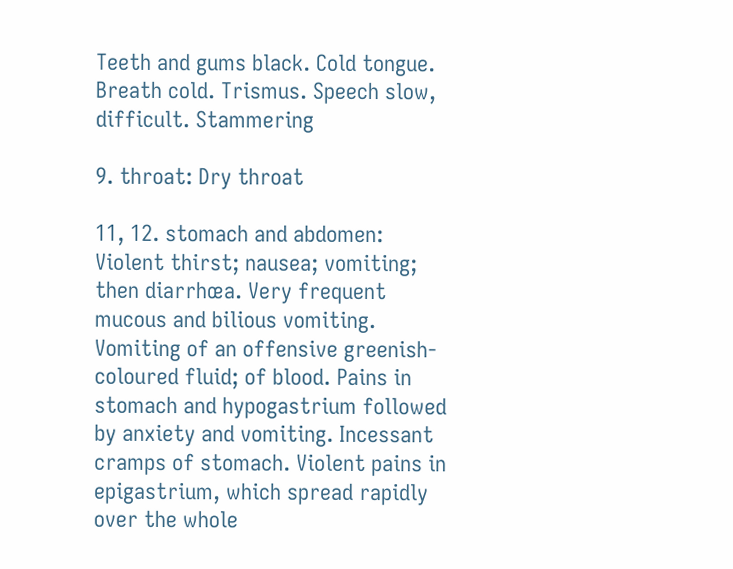Teeth and gums black. Cold tongue. Breath cold. Trismus. Speech slow, difficult. Stammering

9. throat: Dry throat

11, 12. stomach and abdomen: Violent thirst; nausea; vomiting; then diarrhœa. Very frequent mucous and bilious vomiting. Vomiting of an offensive greenish-coloured fluid; of blood. Pains in stomach and hypogastrium followed by anxiety and vomiting. Incessant cramps of stomach. Violent pains in epigastrium, which spread rapidly over the whole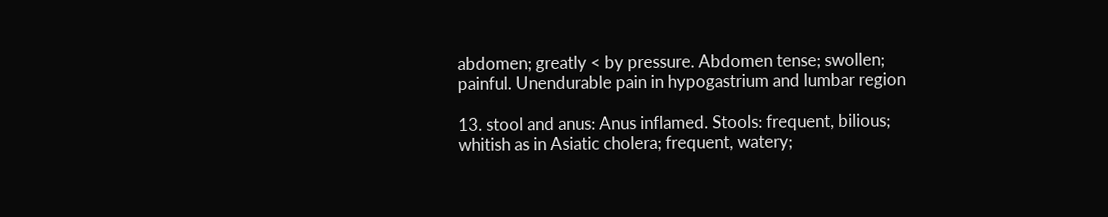abdomen; greatly < by pressure. Abdomen tense; swollen; painful. Unendurable pain in hypogastrium and lumbar region

13. stool and anus: Anus inflamed. Stools: frequent, bilious; whitish as in Asiatic cholera; frequent, watery;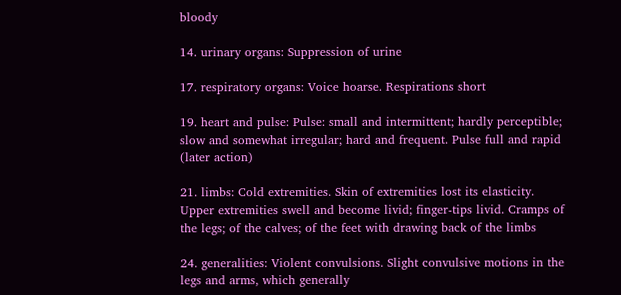bloody

14. urinary organs: Suppression of urine

17. respiratory organs: Voice hoarse. Respirations short

19. heart and pulse: Pulse: small and intermittent; hardly perceptible; slow and somewhat irregular; hard and frequent. Pulse full and rapid (later action)

21. limbs: Cold extremities. Skin of extremities lost its elasticity. Upper extremities swell and become livid; finger-tips livid. Cramps of the legs; of the calves; of the feet with drawing back of the limbs

24. generalities: Violent convulsions. Slight convulsive motions in the legs and arms, which generally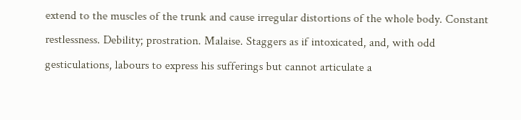extend to the muscles of the trunk and cause irregular distortions of the whole body. Constant restlessness. Debility; prostration. Malaise. Staggers as if intoxicated, and, with odd gesticulations, labours to express his sufferings but cannot articulate a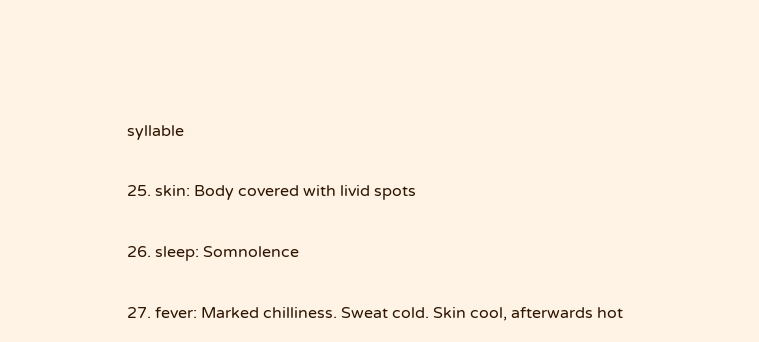syllable

25. skin: Body covered with livid spots

26. sleep: Somnolence

27. fever: Marked chilliness. Sweat cold. Skin cool, afterwards hot